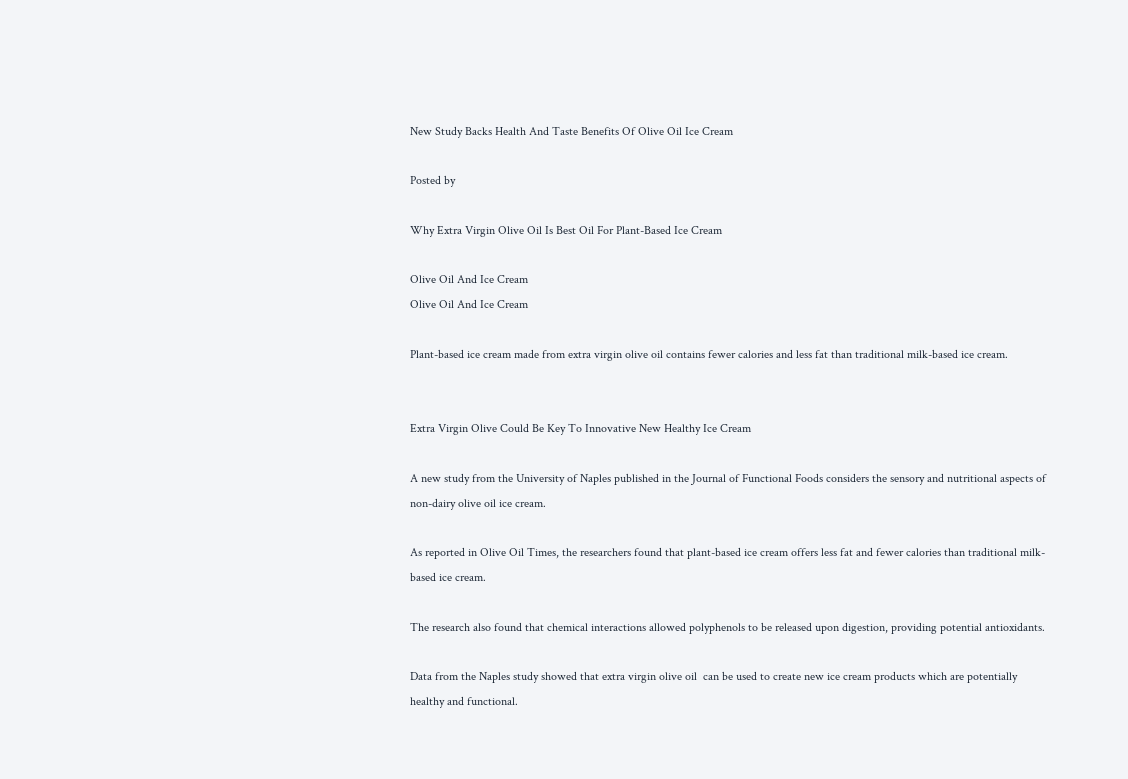New Study Backs Health And Taste Benefits Of Olive Oil Ice Cream

Posted by

Why Extra Virgin Olive Oil Is Best Oil For Plant-Based Ice Cream

Olive Oil And Ice Cream
Olive Oil And Ice Cream

Plant-based ice cream made from extra virgin olive oil contains fewer calories and less fat than traditional milk-based ice cream.


Extra Virgin Olive Could Be Key To Innovative New Healthy Ice Cream

A new study from the University of Naples published in the Journal of Functional Foods considers the sensory and nutritional aspects of non-dairy olive oil ice cream.

As reported in Olive Oil Times, the researchers found that plant-based ice cream offers less fat and fewer calories than traditional milk-based ice cream.

The research also found that chemical interactions allowed polyphenols to be released upon digestion, providing potential antioxidants.

Data from the Naples study showed that extra virgin olive oil  can be used to create new ice cream products which are potentially healthy and functional.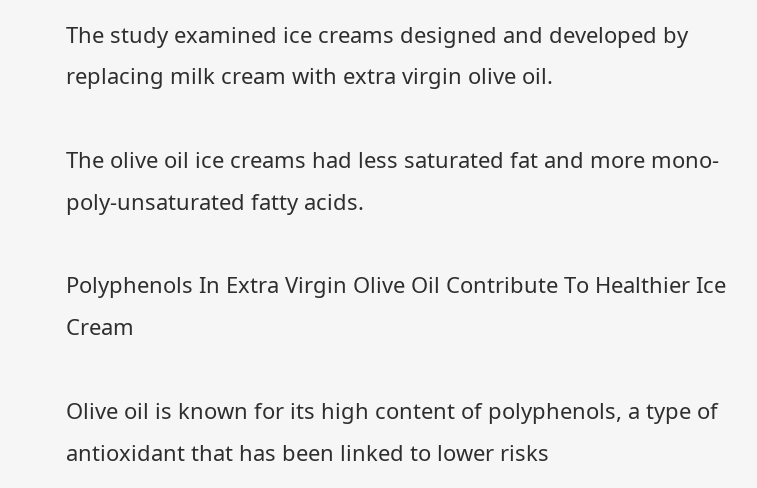The study examined ice creams designed and developed by replacing milk cream with extra virgin olive oil.

The olive oil ice creams had less saturated fat and more mono-poly-unsaturated fatty acids.

Polyphenols In Extra Virgin Olive Oil Contribute To Healthier Ice Cream

Olive oil is known for its high content of polyphenols, a type of antioxidant that has been linked to lower risks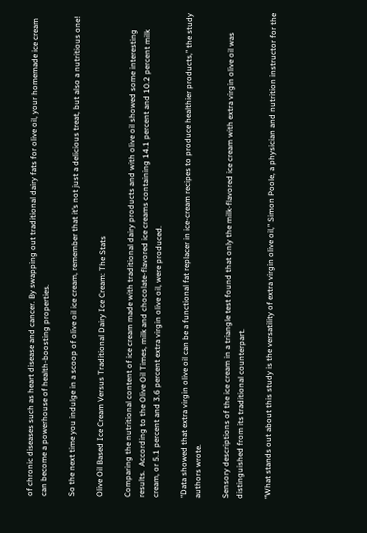of chronic diseases such as heart disease and cancer. By swapping out traditional dairy fats for olive oil, your homemade ice cream can become a powerhouse of health-boosting properties.

So the next time you indulge in a scoop of olive oil ice cream, remember that it’s not just a delicious treat, but also a nutritious one!

Olive Oil Based Ice Cream Versus Traditional Dairy Ice Cream: The Stats

Comparing the nutritional content of ice cream made with traditional dairy products and with olive oil showed some interesting results.  According to the Olive Oil Times, milk and chocolate-flavored ice creams containing 14.1 percent and 10.2 percent milk cream, or 5.1 percent and 3.6 percent extra virgin olive oil, were produced.

“Data showed that extra virgin olive oil can be a functional fat replacer in ice-cream recipes to produce healthier products,” the study authors wrote.

Sensory descriptions of the ice cream in a triangle test found that only the milk-flavored ice cream with extra virgin olive oil was distinguished from its traditional counterpart.

“What stands out about this study is the versatility of extra virgin olive oil,” Simon Poole, a physician and nutrition instructor for the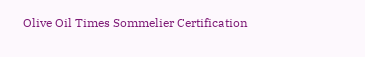Olive Oil Times Sommelier Certification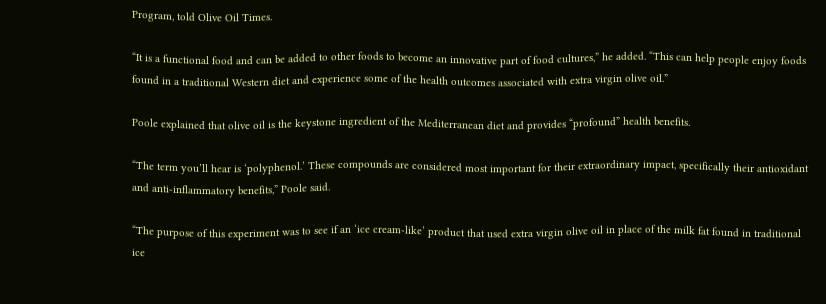Program, told Olive Oil Times.

“It is a functional food and can be added to other foods to become an innovative part of food cultures,” he added. “This can help people enjoy foods found in a traditional Western diet and experience some of the health outcomes associated with extra virgin olive oil.”

Poole explained that olive oil is the keystone ingredient of the Mediterranean diet and provides “profound” health benefits.

“The term you’ll hear is ‘polyphenol.’ These compounds are considered most important for their extraordinary impact, specifically their antioxidant and anti-inflammatory benefits,” Poole said.

“The purpose of this experiment was to see if an ‘ice cream-like’ product that used extra virgin olive oil in place of the milk fat found in traditional ice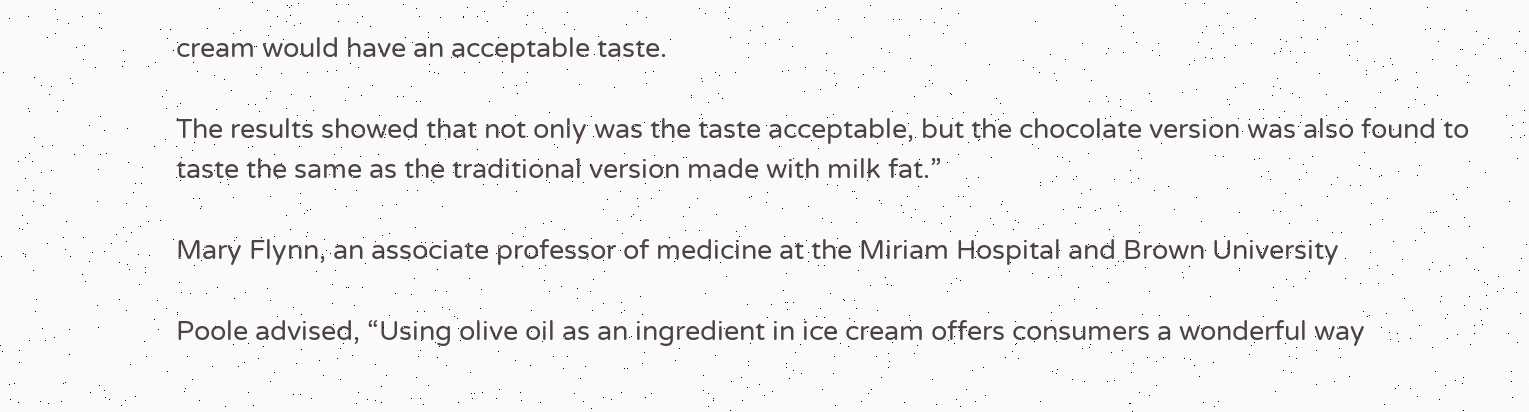cream would have an acceptable taste.

The results showed that not only was the taste acceptable, but the chocolate version was also found to taste the same as the traditional version made with milk fat.”

Mary Flynn, an associate professor of medicine at the Miriam Hospital and Brown University

Poole advised, “Using olive oil as an ingredient in ice cream offers consumers a wonderful way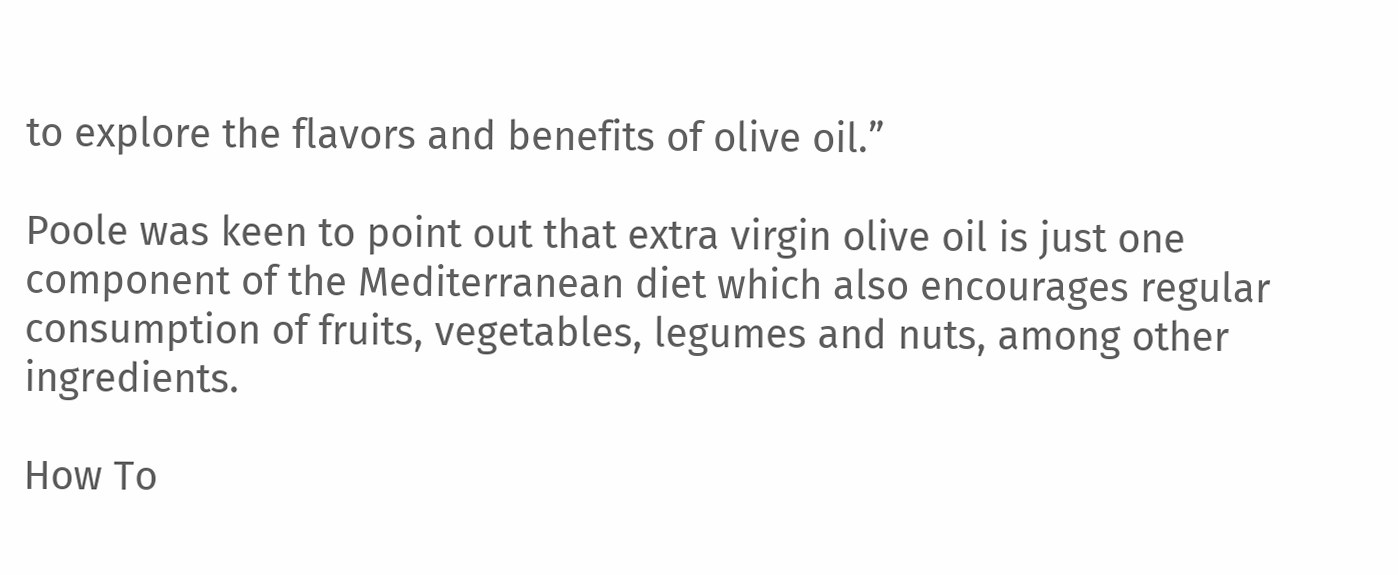to explore the flavors and benefits of olive oil.”

Poole was keen to point out that extra virgin olive oil is just one component of the Mediterranean diet which also encourages regular consumption of fruits, vegetables, legumes and nuts, among other ingredients.

How To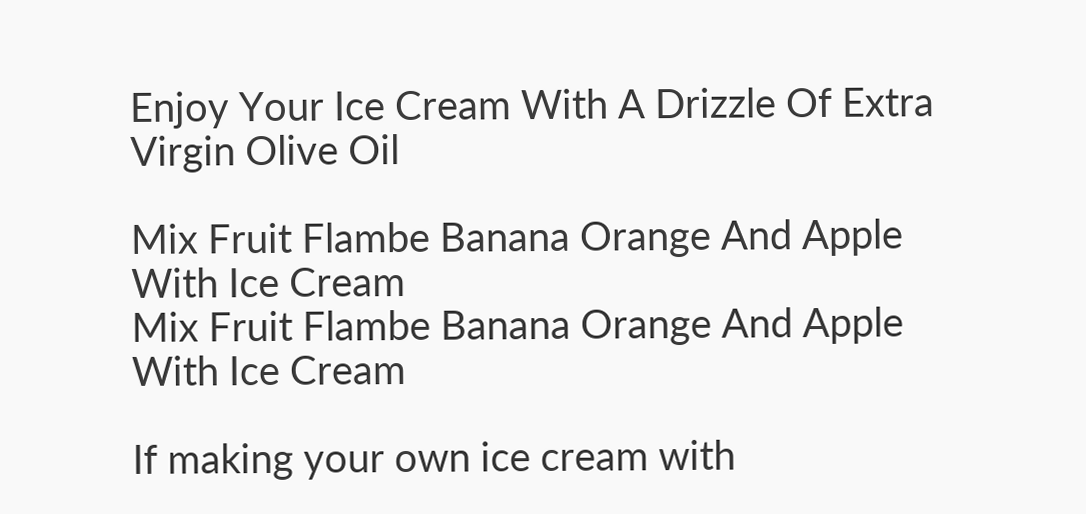Enjoy Your Ice Cream With A Drizzle Of Extra Virgin Olive Oil

Mix Fruit Flambe Banana Orange And Apple With Ice Cream
Mix Fruit Flambe Banana Orange And Apple With Ice Cream

If making your own ice cream with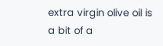extra virgin olive oil is a bit of a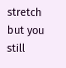stretch but you still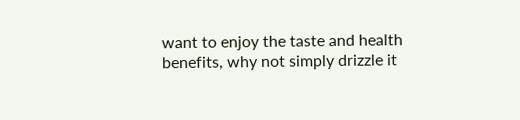want to enjoy the taste and health benefits, why not simply drizzle it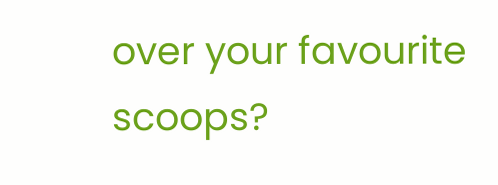over your favourite scoops?